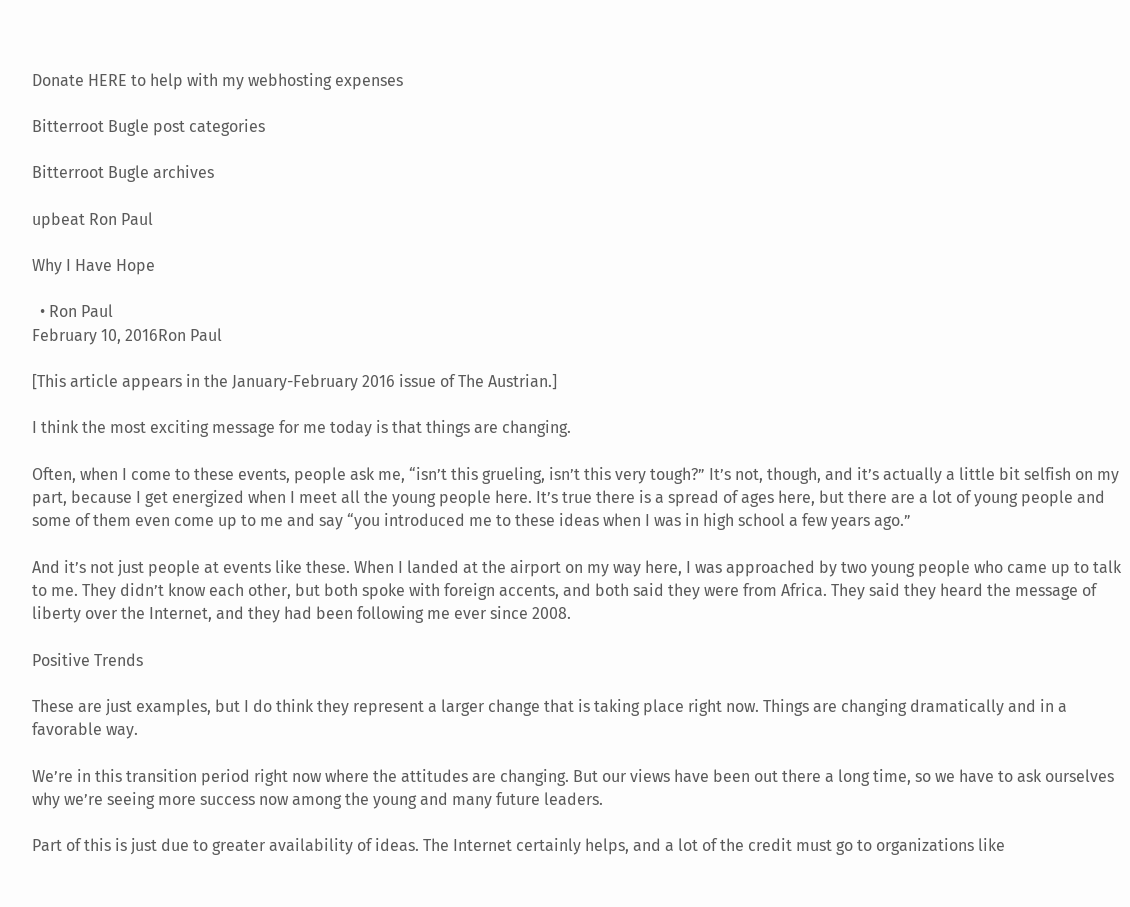Donate HERE to help with my webhosting expenses

Bitterroot Bugle post categories

Bitterroot Bugle archives

upbeat Ron Paul

Why I Have Hope

  • Ron Paul
February 10, 2016Ron Paul

[This article appears in the January-February 2016 issue of The Austrian.]

I think the most exciting message for me today is that things are changing.

Often, when I come to these events, people ask me, “isn’t this grueling, isn’t this very tough?” It’s not, though, and it’s actually a little bit selfish on my part, because I get energized when I meet all the young people here. It’s true there is a spread of ages here, but there are a lot of young people and some of them even come up to me and say “you introduced me to these ideas when I was in high school a few years ago.”

And it’s not just people at events like these. When I landed at the airport on my way here, I was approached by two young people who came up to talk to me. They didn’t know each other, but both spoke with foreign accents, and both said they were from Africa. They said they heard the message of liberty over the Internet, and they had been following me ever since 2008.

Positive Trends

These are just examples, but I do think they represent a larger change that is taking place right now. Things are changing dramatically and in a favorable way.

We’re in this transition period right now where the attitudes are changing. But our views have been out there a long time, so we have to ask ourselves why we’re seeing more success now among the young and many future leaders.

Part of this is just due to greater availability of ideas. The Internet certainly helps, and a lot of the credit must go to organizations like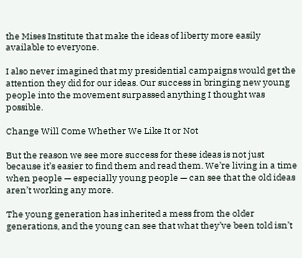the Mises Institute that make the ideas of liberty more easily available to everyone.

I also never imagined that my presidential campaigns would get the attention they did for our ideas. Our success in bringing new young people into the movement surpassed anything I thought was possible.

Change Will Come Whether We Like It or Not

But the reason we see more success for these ideas is not just because it’s easier to find them and read them. We’re living in a time when people — especially young people — can see that the old ideas aren’t working any more.

The young generation has inherited a mess from the older generations, and the young can see that what they’ve been told isn’t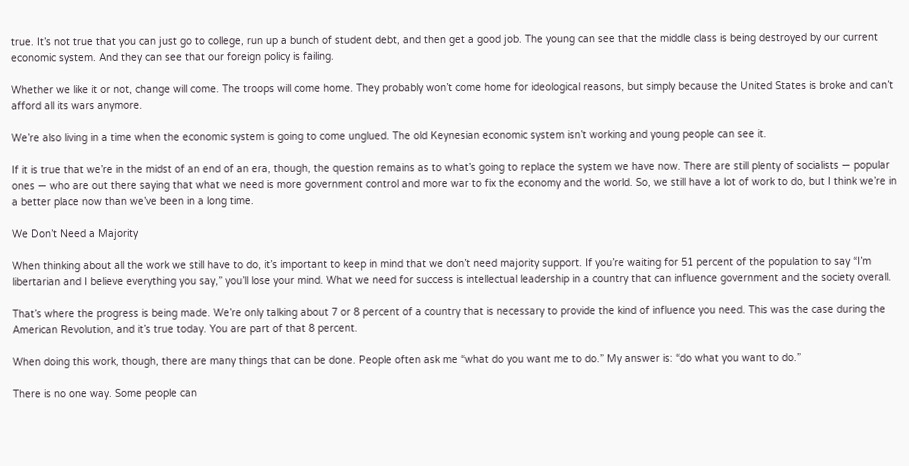true. It’s not true that you can just go to college, run up a bunch of student debt, and then get a good job. The young can see that the middle class is being destroyed by our current economic system. And they can see that our foreign policy is failing.

Whether we like it or not, change will come. The troops will come home. They probably won’t come home for ideological reasons, but simply because the United States is broke and can’t afford all its wars anymore.

We’re also living in a time when the economic system is going to come unglued. The old Keynesian economic system isn’t working and young people can see it.

If it is true that we’re in the midst of an end of an era, though, the question remains as to what’s going to replace the system we have now. There are still plenty of socialists — popular ones — who are out there saying that what we need is more government control and more war to fix the economy and the world. So, we still have a lot of work to do, but I think we’re in a better place now than we’ve been in a long time.

We Don’t Need a Majority

When thinking about all the work we still have to do, it’s important to keep in mind that we don’t need majority support. If you’re waiting for 51 percent of the population to say “I’m libertarian and I believe everything you say,” you’ll lose your mind. What we need for success is intellectual leadership in a country that can influence government and the society overall.

That’s where the progress is being made. We’re only talking about 7 or 8 percent of a country that is necessary to provide the kind of influence you need. This was the case during the American Revolution, and it’s true today. You are part of that 8 percent.

When doing this work, though, there are many things that can be done. People often ask me “what do you want me to do.” My answer is: “do what you want to do.”

There is no one way. Some people can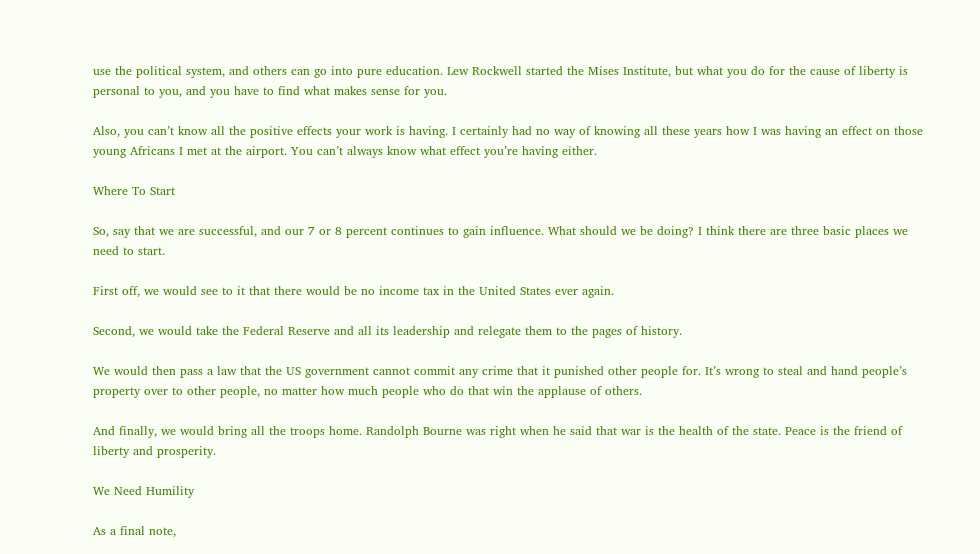use the political system, and others can go into pure education. Lew Rockwell started the Mises Institute, but what you do for the cause of liberty is personal to you, and you have to find what makes sense for you.

Also, you can’t know all the positive effects your work is having. I certainly had no way of knowing all these years how I was having an effect on those young Africans I met at the airport. You can’t always know what effect you’re having either.

Where To Start

So, say that we are successful, and our 7 or 8 percent continues to gain influence. What should we be doing? I think there are three basic places we need to start.

First off, we would see to it that there would be no income tax in the United States ever again.

Second, we would take the Federal Reserve and all its leadership and relegate them to the pages of history.

We would then pass a law that the US government cannot commit any crime that it punished other people for. It’s wrong to steal and hand people’s property over to other people, no matter how much people who do that win the applause of others.

And finally, we would bring all the troops home. Randolph Bourne was right when he said that war is the health of the state. Peace is the friend of liberty and prosperity.

We Need Humility

As a final note,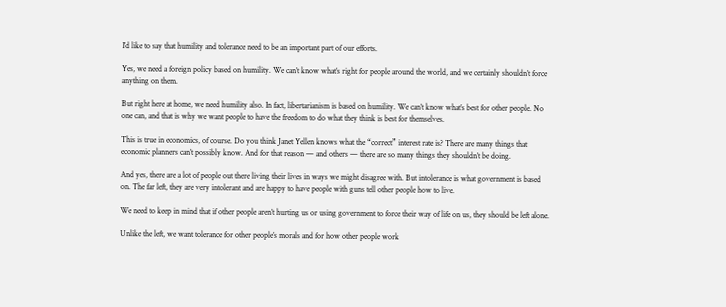I’d like to say that humility and tolerance need to be an important part of our efforts.

Yes, we need a foreign policy based on humility. We can’t know what’s right for people around the world, and we certainly shouldn’t force anything on them.

But right here at home, we need humility also. In fact, libertarianism is based on humility. We can’t know what’s best for other people. No one can, and that is why we want people to have the freedom to do what they think is best for themselves.

This is true in economics, of course. Do you think Janet Yellen knows what the “correct” interest rate is? There are many things that economic planners can’t possibly know. And for that reason — and others — there are so many things they shouldn’t be doing.

And yes, there are a lot of people out there living their lives in ways we might disagree with. But intolerance is what government is based on. The far left, they are very intolerant and are happy to have people with guns tell other people how to live.

We need to keep in mind that if other people aren’t hurting us or using government to force their way of life on us, they should be left alone.

Unlike the left, we want tolerance for other people’s morals and for how other people work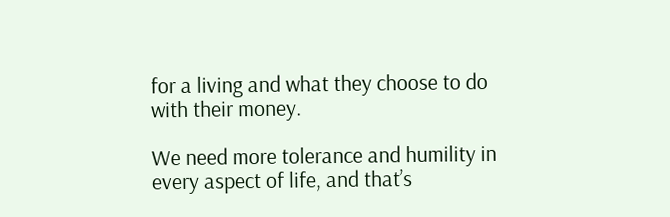for a living and what they choose to do with their money.

We need more tolerance and humility in every aspect of life, and that’s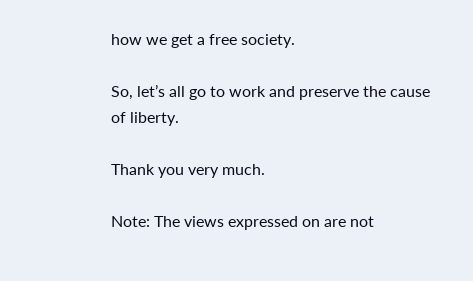how we get a free society.

So, let’s all go to work and preserve the cause of liberty.

Thank you very much.

Note: The views expressed on are not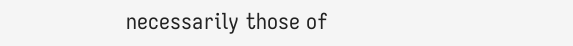necessarily those of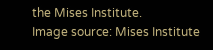the Mises Institute.
Image source: Mises Institute